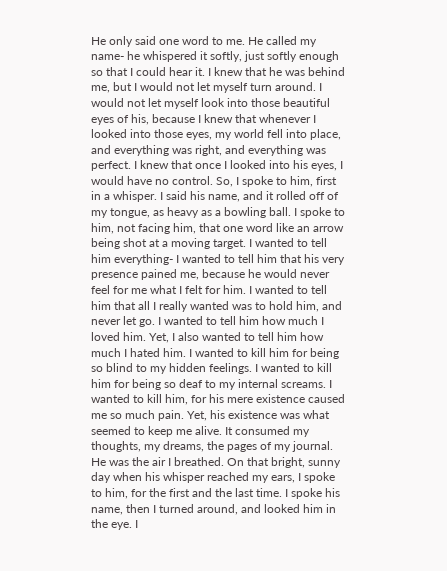He only said one word to me. He called my name- he whispered it softly, just softly enough so that I could hear it. I knew that he was behind me, but I would not let myself turn around. I would not let myself look into those beautiful eyes of his, because I knew that whenever I looked into those eyes, my world fell into place, and everything was right, and everything was perfect. I knew that once I looked into his eyes, I would have no control. So, I spoke to him, first in a whisper. I said his name, and it rolled off of my tongue, as heavy as a bowling ball. I spoke to him, not facing him, that one word like an arrow being shot at a moving target. I wanted to tell him everything- I wanted to tell him that his very presence pained me, because he would never feel for me what I felt for him. I wanted to tell him that all I really wanted was to hold him, and never let go. I wanted to tell him how much I loved him. Yet, I also wanted to tell him how much I hated him. I wanted to kill him for being so blind to my hidden feelings. I wanted to kill him for being so deaf to my internal screams. I wanted to kill him, for his mere existence caused me so much pain. Yet, his existence was what seemed to keep me alive. It consumed my thoughts, my dreams, the pages of my journal. He was the air I breathed. On that bright, sunny day when his whisper reached my ears, I spoke to him, for the first and the last time. I spoke his name, then I turned around, and looked him in the eye. I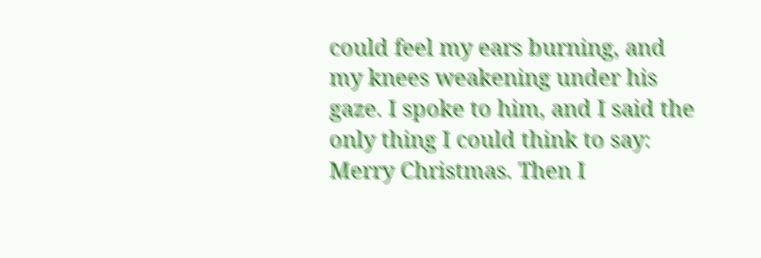could feel my ears burning, and my knees weakening under his gaze. I spoke to him, and I said the only thing I could think to say: Merry Christmas. Then I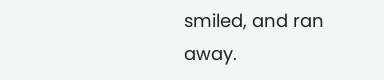smiled, and ran away.